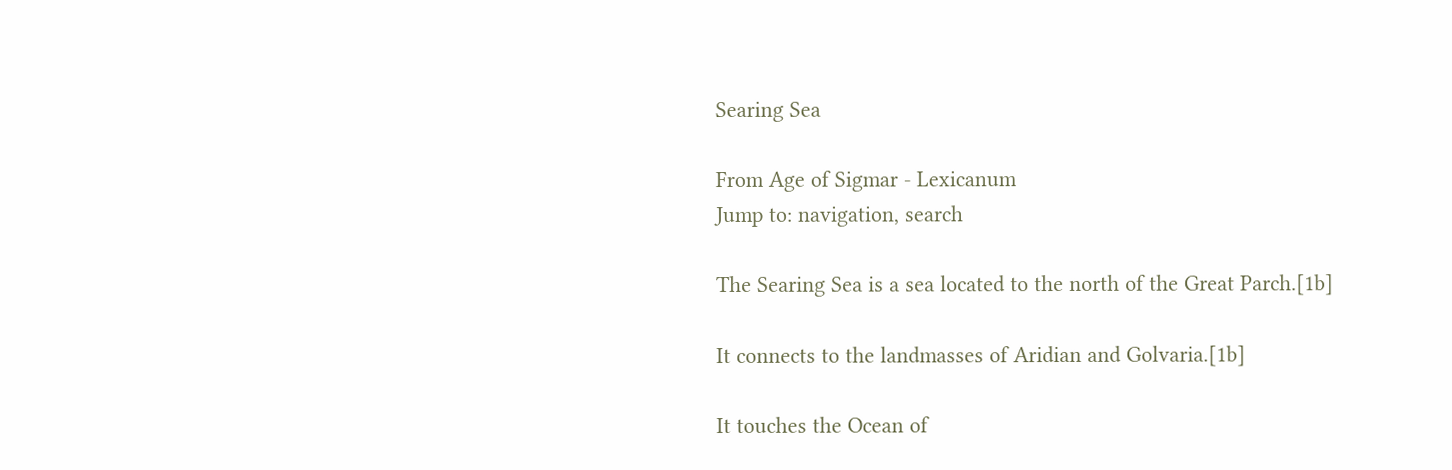Searing Sea

From Age of Sigmar - Lexicanum
Jump to: navigation, search

The Searing Sea is a sea located to the north of the Great Parch.[1b]

It connects to the landmasses of Aridian and Golvaria.[1b]

It touches the Ocean of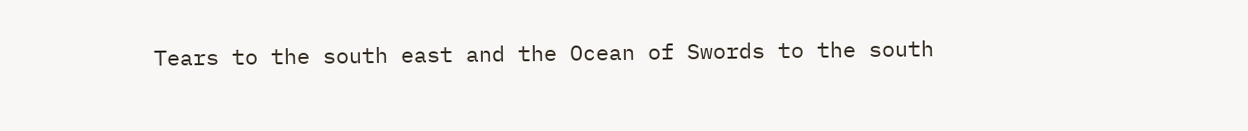Tears to the south east and the Ocean of Swords to the south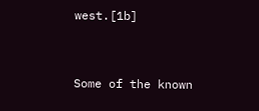west.[1b]


Some of the known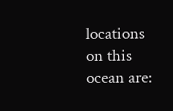locations on this ocean are: